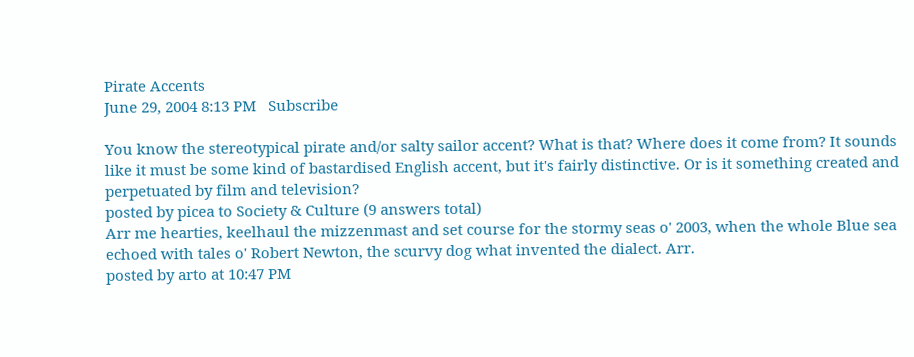Pirate Accents
June 29, 2004 8:13 PM   Subscribe

You know the stereotypical pirate and/or salty sailor accent? What is that? Where does it come from? It sounds like it must be some kind of bastardised English accent, but it's fairly distinctive. Or is it something created and perpetuated by film and television?
posted by picea to Society & Culture (9 answers total)
Arr me hearties, keelhaul the mizzenmast and set course for the stormy seas o' 2003, when the whole Blue sea echoed with tales o' Robert Newton, the scurvy dog what invented the dialect. Arr.
posted by arto at 10:47 PM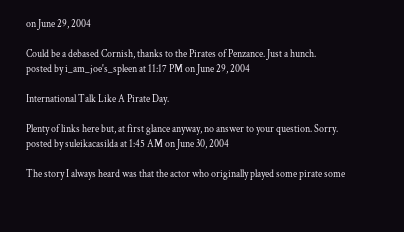on June 29, 2004

Could be a debased Cornish, thanks to the Pirates of Penzance. Just a hunch.
posted by i_am_joe's_spleen at 11:17 PM on June 29, 2004

International Talk Like A Pirate Day.

Plenty of links here but, at first glance anyway, no answer to your question. Sorry.
posted by suleikacasilda at 1:45 AM on June 30, 2004

The story I always heard was that the actor who originally played some pirate some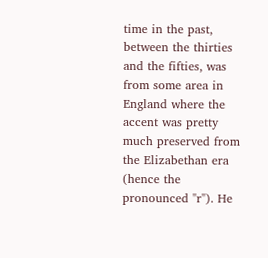time in the past, between the thirties and the fifties, was from some area in England where the accent was pretty much preserved from the Elizabethan era (hence the pronounced "r"). He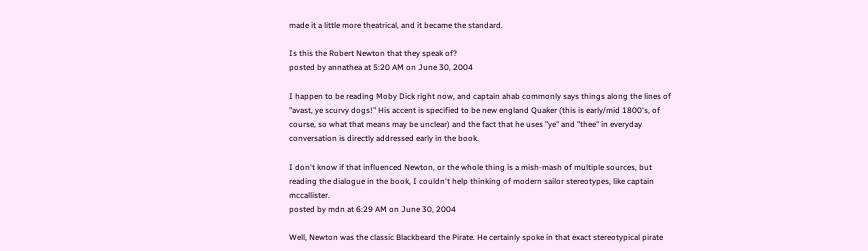made it a little more theatrical, and it became the standard.

Is this the Robert Newton that they speak of?
posted by annathea at 5:20 AM on June 30, 2004

I happen to be reading Moby Dick right now, and captain ahab commonly says things along the lines of "avast, ye scurvy dogs!" His accent is specified to be new england Quaker (this is early/mid 1800's, of course, so what that means may be unclear) and the fact that he uses "ye" and "thee" in everyday conversation is directly addressed early in the book.

I don't know if that influenced Newton, or the whole thing is a mish-mash of multiple sources, but reading the dialogue in the book, I couldn't help thinking of modern sailor stereotypes, like captain mccallister.
posted by mdn at 6:29 AM on June 30, 2004

Well, Newton was the classic Blackbeard the Pirate. He certainly spoke in that exact stereotypical pirate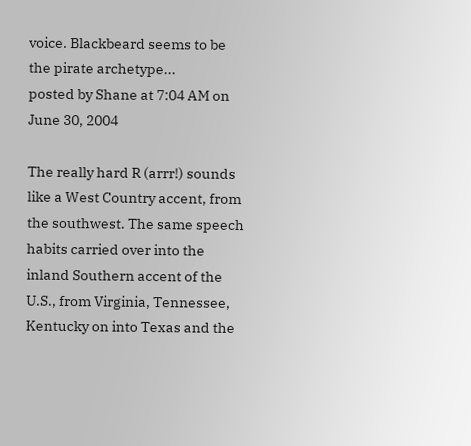voice. Blackbeard seems to be the pirate archetype...
posted by Shane at 7:04 AM on June 30, 2004

The really hard R (arrr!) sounds like a West Country accent, from the southwest. The same speech habits carried over into the inland Southern accent of the U.S., from Virginia, Tennessee, Kentucky on into Texas and the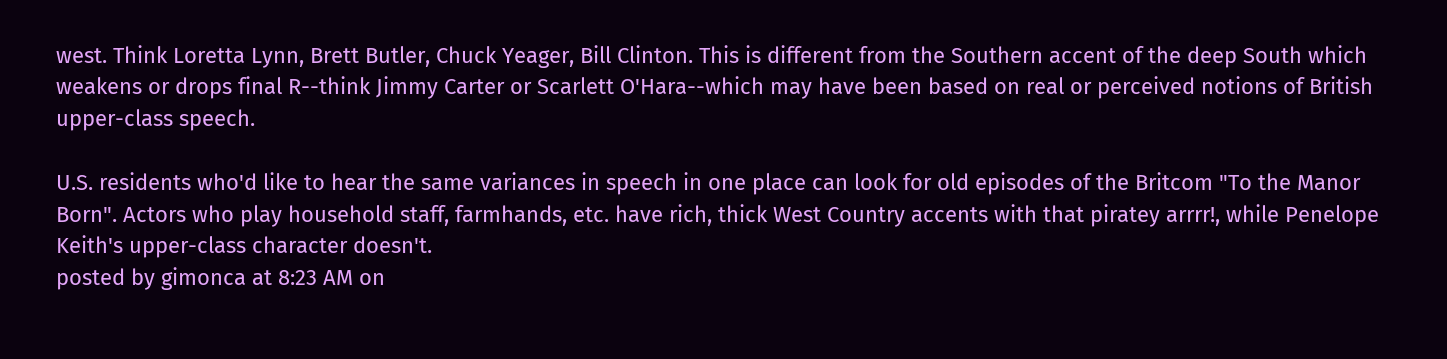west. Think Loretta Lynn, Brett Butler, Chuck Yeager, Bill Clinton. This is different from the Southern accent of the deep South which weakens or drops final R--think Jimmy Carter or Scarlett O'Hara--which may have been based on real or perceived notions of British upper-class speech.

U.S. residents who'd like to hear the same variances in speech in one place can look for old episodes of the Britcom "To the Manor Born". Actors who play household staff, farmhands, etc. have rich, thick West Country accents with that piratey arrrr!, while Penelope Keith's upper-class character doesn't.
posted by gimonca at 8:23 AM on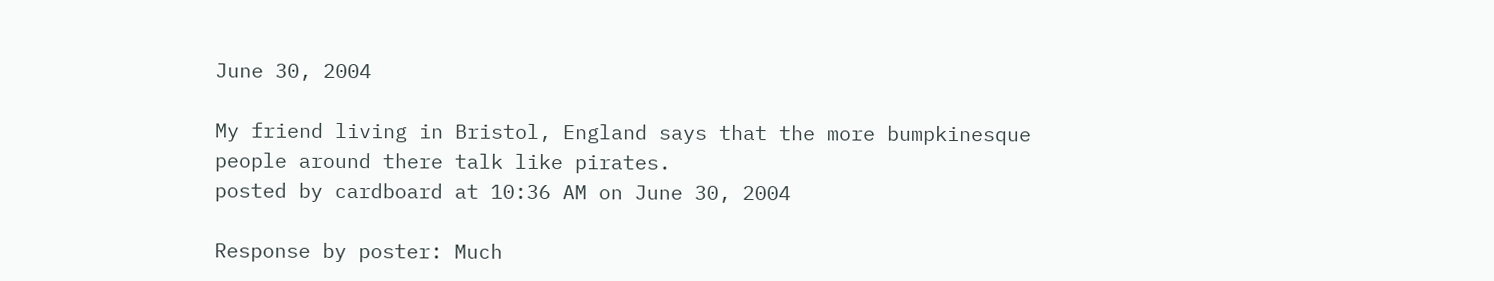June 30, 2004

My friend living in Bristol, England says that the more bumpkinesque people around there talk like pirates.
posted by cardboard at 10:36 AM on June 30, 2004

Response by poster: Much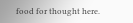food for thought here.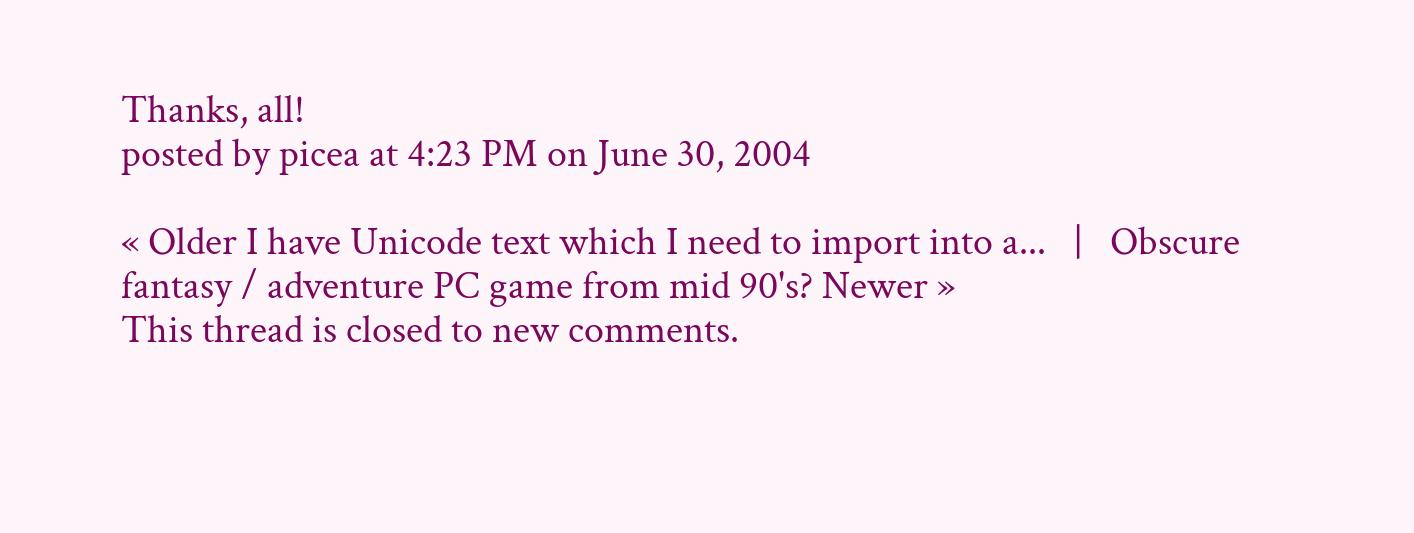Thanks, all!
posted by picea at 4:23 PM on June 30, 2004

« Older I have Unicode text which I need to import into a...   |   Obscure fantasy / adventure PC game from mid 90's? Newer »
This thread is closed to new comments.